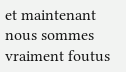et maintenant nous sommes vraiment foutus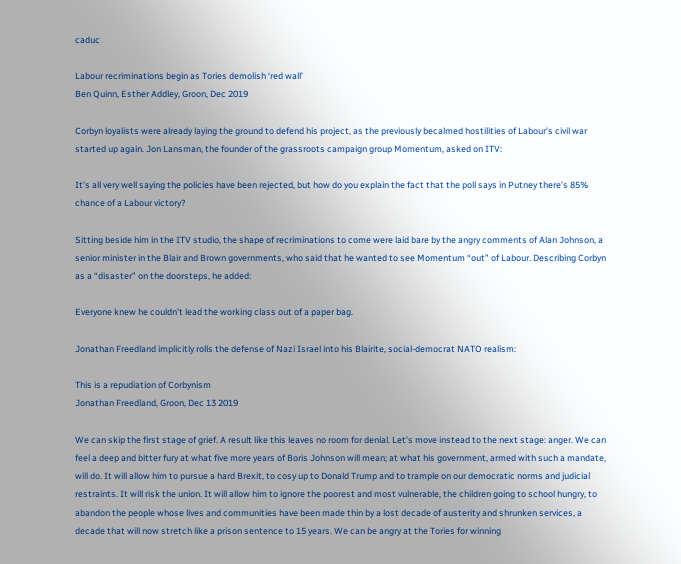caduc

Labour recriminations begin as Tories demolish ‘red wall’
Ben Quinn, Esther Addley, Groon, Dec 2019

Corbyn loyalists were already laying the ground to defend his project, as the previously becalmed hostilities of Labour’s civil war started up again. Jon Lansman, the founder of the grassroots campaign group Momentum, asked on ITV:

It’s all very well saying the policies have been rejected, but how do you explain the fact that the poll says in Putney there’s 85% chance of a Labour victory?

Sitting beside him in the ITV studio, the shape of recriminations to come were laid bare by the angry comments of Alan Johnson, a senior minister in the Blair and Brown governments, who said that he wanted to see Momentum “out” of Labour. Describing Corbyn as a “disaster” on the doorsteps, he added:

Everyone knew he couldn’t lead the working class out of a paper bag.

Jonathan Freedland implicitly rolls the defense of Nazi Israel into his Blairite, social-democrat NATO realism:

This is a repudiation of Corbynism
Jonathan Freedland, Groon, Dec 13 2019

We can skip the first stage of grief. A result like this leaves no room for denial. Let’s move instead to the next stage: anger. We can feel a deep and bitter fury at what five more years of Boris Johnson will mean; at what his government, armed with such a mandate, will do. It will allow him to pursue a hard Brexit, to cosy up to Donald Trump and to trample on our democratic norms and judicial restraints. It will risk the union. It will allow him to ignore the poorest and most vulnerable, the children going to school hungry, to abandon the people whose lives and communities have been made thin by a lost decade of austerity and shrunken services, a decade that will now stretch like a prison sentence to 15 years. We can be angry at the Tories for winning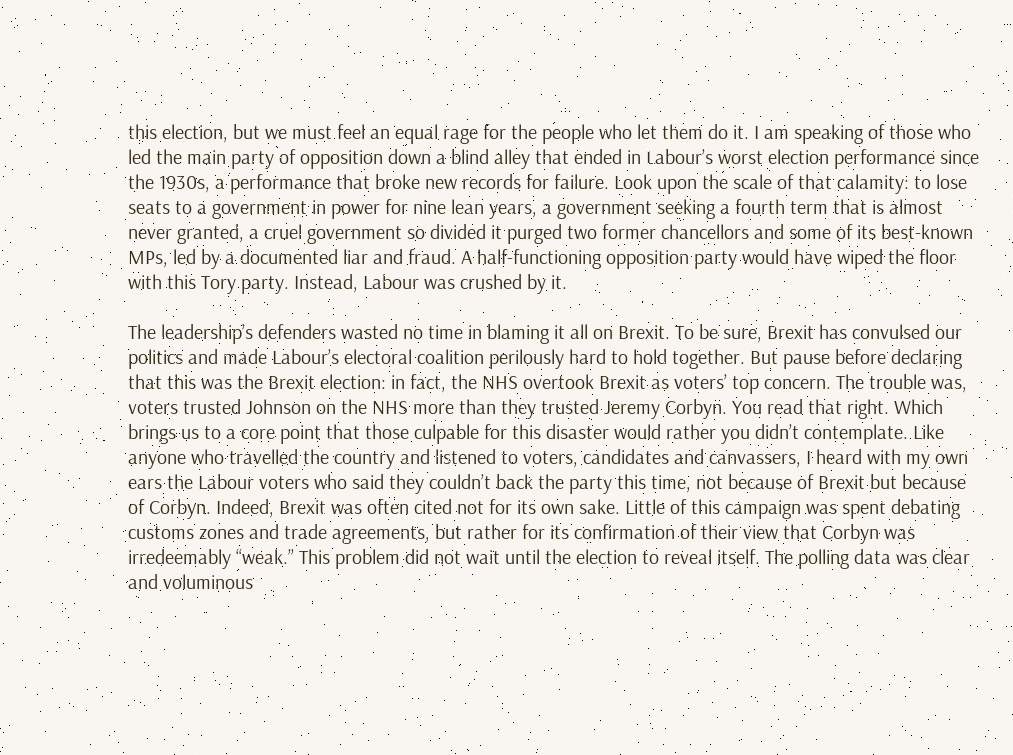this election, but we must feel an equal rage for the people who let them do it. I am speaking of those who led the main party of opposition down a blind alley that ended in Labour’s worst election performance since the 1930s, a performance that broke new records for failure. Look upon the scale of that calamity: to lose seats to a government in power for nine lean years, a government seeking a fourth term that is almost never granted, a cruel government so divided it purged two former chancellors and some of its best-known MPs, led by a documented liar and fraud. A half-functioning opposition party would have wiped the floor with this Tory party. Instead, Labour was crushed by it.

The leadership’s defenders wasted no time in blaming it all on Brexit. To be sure, Brexit has convulsed our politics and made Labour’s electoral coalition perilously hard to hold together. But pause before declaring that this was the Brexit election: in fact, the NHS overtook Brexit as voters’ top concern. The trouble was, voters trusted Johnson on the NHS more than they trusted Jeremy Corbyn. You read that right. Which brings us to a core point that those culpable for this disaster would rather you didn’t contemplate. Like anyone who travelled the country and listened to voters, candidates and canvassers, I heard with my own ears the Labour voters who said they couldn’t back the party this time, not because of Brexit but because of Corbyn. Indeed, Brexit was often cited not for its own sake. Little of this campaign was spent debating customs zones and trade agreements, but rather for its confirmation of their view that Corbyn was irredeemably “weak.” This problem did not wait until the election to reveal itself. The polling data was clear and voluminous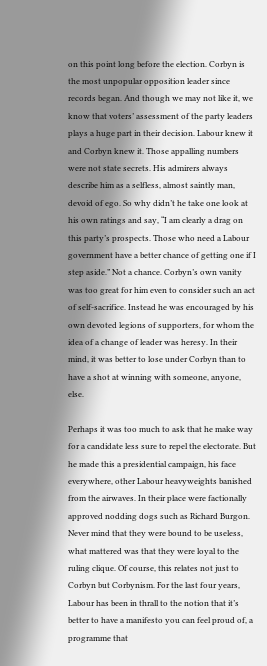on this point long before the election. Corbyn is the most unpopular opposition leader since records began. And though we may not like it, we know that voters’ assessment of the party leaders plays a huge part in their decision. Labour knew it and Corbyn knew it. Those appalling numbers were not state secrets. His admirers always describe him as a selfless, almost saintly man, devoid of ego. So why didn’t he take one look at his own ratings and say, “I am clearly a drag on this party’s prospects. Those who need a Labour government have a better chance of getting one if I step aside.” Not a chance. Corbyn’s own vanity was too great for him even to consider such an act of self-sacrifice. Instead he was encouraged by his own devoted legions of supporters, for whom the idea of a change of leader was heresy. In their mind, it was better to lose under Corbyn than to have a shot at winning with someone, anyone, else.

Perhaps it was too much to ask that he make way for a candidate less sure to repel the electorate. But he made this a presidential campaign, his face everywhere, other Labour heavyweights banished from the airwaves. In their place were factionally approved nodding dogs such as Richard Burgon. Never mind that they were bound to be useless, what mattered was that they were loyal to the ruling clique. Of course, this relates not just to Corbyn but Corbynism. For the last four years, Labour has been in thrall to the notion that it’s better to have a manifesto you can feel proud of, a programme that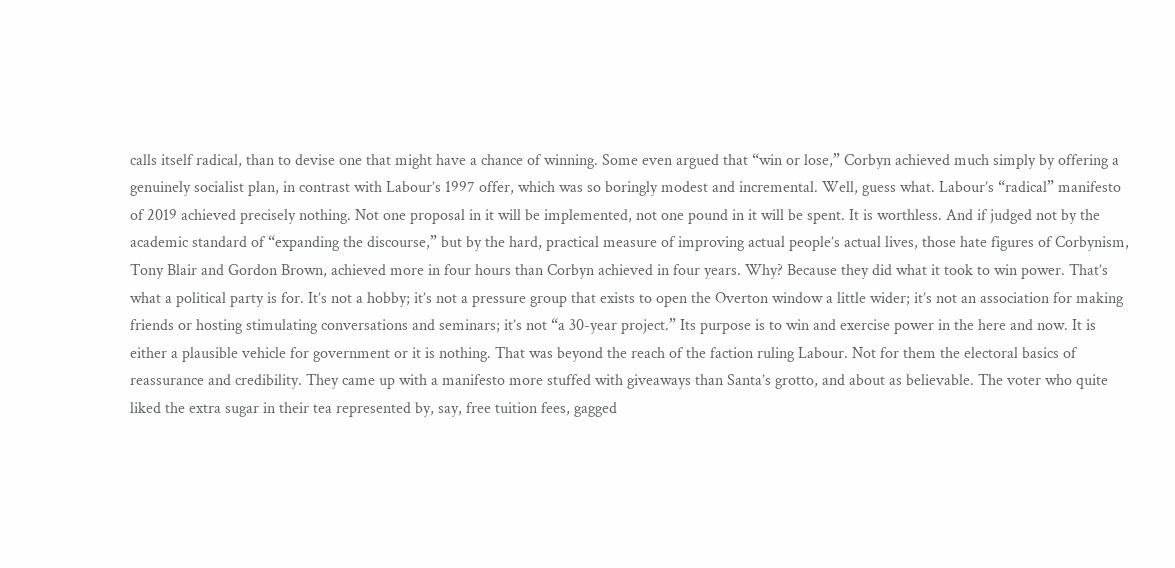calls itself radical, than to devise one that might have a chance of winning. Some even argued that “win or lose,” Corbyn achieved much simply by offering a genuinely socialist plan, in contrast with Labour’s 1997 offer, which was so boringly modest and incremental. Well, guess what. Labour’s “radical” manifesto of 2019 achieved precisely nothing. Not one proposal in it will be implemented, not one pound in it will be spent. It is worthless. And if judged not by the academic standard of “expanding the discourse,” but by the hard, practical measure of improving actual people’s actual lives, those hate figures of Corbynism, Tony Blair and Gordon Brown, achieved more in four hours than Corbyn achieved in four years. Why? Because they did what it took to win power. That’s what a political party is for. It’s not a hobby; it’s not a pressure group that exists to open the Overton window a little wider; it’s not an association for making friends or hosting stimulating conversations and seminars; it’s not “a 30-year project.” Its purpose is to win and exercise power in the here and now. It is either a plausible vehicle for government or it is nothing. That was beyond the reach of the faction ruling Labour. Not for them the electoral basics of reassurance and credibility. They came up with a manifesto more stuffed with giveaways than Santa’s grotto, and about as believable. The voter who quite liked the extra sugar in their tea represented by, say, free tuition fees, gagged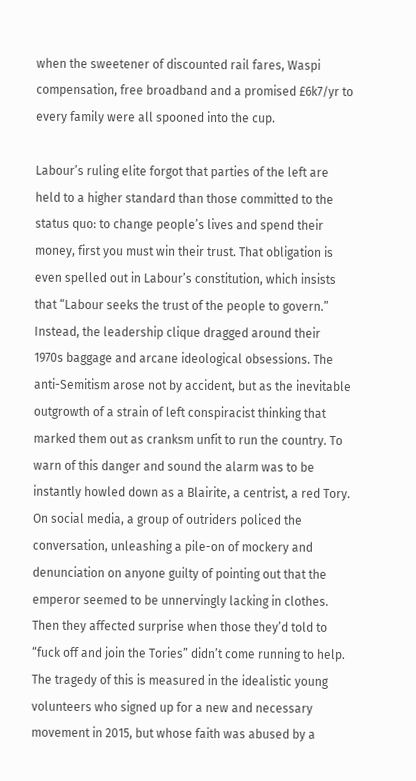when the sweetener of discounted rail fares, Waspi compensation, free broadband and a promised £6k7/yr to every family were all spooned into the cup.

Labour’s ruling elite forgot that parties of the left are held to a higher standard than those committed to the status quo: to change people’s lives and spend their money, first you must win their trust. That obligation is even spelled out in Labour’s constitution, which insists that “Labour seeks the trust of the people to govern.” Instead, the leadership clique dragged around their 1970s baggage and arcane ideological obsessions. The anti-Semitism arose not by accident, but as the inevitable outgrowth of a strain of left conspiracist thinking that marked them out as cranksm unfit to run the country. To warn of this danger and sound the alarm was to be instantly howled down as a Blairite, a centrist, a red Tory. On social media, a group of outriders policed the conversation, unleashing a pile-on of mockery and denunciation on anyone guilty of pointing out that the emperor seemed to be unnervingly lacking in clothes. Then they affected surprise when those they’d told to “fuck off and join the Tories” didn’t come running to help. The tragedy of this is measured in the idealistic young volunteers who signed up for a new and necessary movement in 2015, but whose faith was abused by a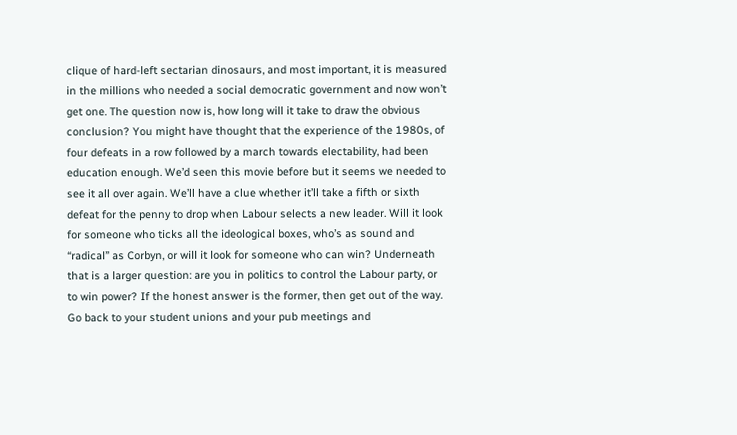clique of hard-left sectarian dinosaurs, and most important, it is measured in the millions who needed a social democratic government and now won’t get one. The question now is, how long will it take to draw the obvious conclusion? You might have thought that the experience of the 1980s, of four defeats in a row followed by a march towards electability, had been education enough. We’d seen this movie before but it seems we needed to see it all over again. We’ll have a clue whether it’ll take a fifth or sixth defeat for the penny to drop when Labour selects a new leader. Will it look for someone who ticks all the ideological boxes, who’s as sound and “radical” as Corbyn, or will it look for someone who can win? Underneath that is a larger question: are you in politics to control the Labour party, or to win power? If the honest answer is the former, then get out of the way. Go back to your student unions and your pub meetings and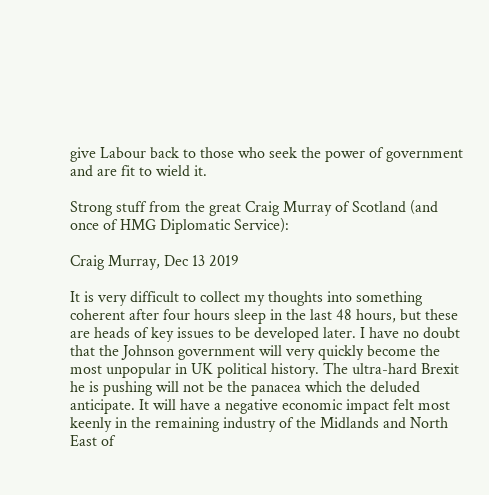give Labour back to those who seek the power of government and are fit to wield it.

Strong stuff from the great Craig Murray of Scotland (and once of HMG Diplomatic Service):

Craig Murray, Dec 13 2019

It is very difficult to collect my thoughts into something coherent after four hours sleep in the last 48 hours, but these are heads of key issues to be developed later. I have no doubt that the Johnson government will very quickly become the most unpopular in UK political history. The ultra-hard Brexit he is pushing will not be the panacea which the deluded anticipate. It will have a negative economic impact felt most keenly in the remaining industry of the Midlands and North East of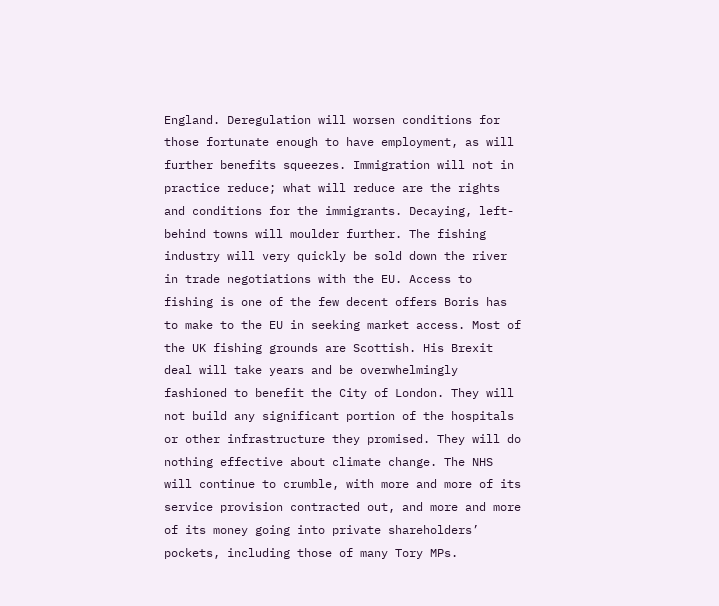England. Deregulation will worsen conditions for those fortunate enough to have employment, as will further benefits squeezes. Immigration will not in practice reduce; what will reduce are the rights and conditions for the immigrants. Decaying, left-behind towns will moulder further. The fishing industry will very quickly be sold down the river in trade negotiations with the EU. Access to fishing is one of the few decent offers Boris has to make to the EU in seeking market access. Most of the UK fishing grounds are Scottish. His Brexit deal will take years and be overwhelmingly fashioned to benefit the City of London. They will not build any significant portion of the hospitals or other infrastructure they promised. They will do nothing effective about climate change. The NHS will continue to crumble, with more and more of its service provision contracted out, and more and more of its money going into private shareholders’ pockets, including those of many Tory MPs.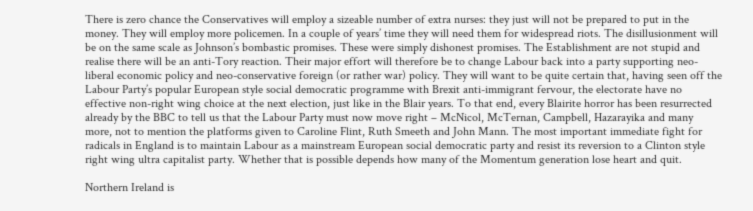There is zero chance the Conservatives will employ a sizeable number of extra nurses: they just will not be prepared to put in the money. They will employ more policemen. In a couple of years’ time they will need them for widespread riots. The disillusionment will be on the same scale as Johnson’s bombastic promises. These were simply dishonest promises. The Establishment are not stupid and realise there will be an anti-Tory reaction. Their major effort will therefore be to change Labour back into a party supporting neo-liberal economic policy and neo-conservative foreign (or rather war) policy. They will want to be quite certain that, having seen off the Labour Party’s popular European style social democratic programme with Brexit anti-immigrant fervour, the electorate have no effective non-right wing choice at the next election, just like in the Blair years. To that end, every Blairite horror has been resurrected already by the BBC to tell us that the Labour Party must now move right – McNicol, McTernan, Campbell, Hazarayika and many more, not to mention the platforms given to Caroline Flint, Ruth Smeeth and John Mann. The most important immediate fight for radicals in England is to maintain Labour as a mainstream European social democratic party and resist its reversion to a Clinton style right wing ultra capitalist party. Whether that is possible depends how many of the Momentum generation lose heart and quit.

Northern Ireland is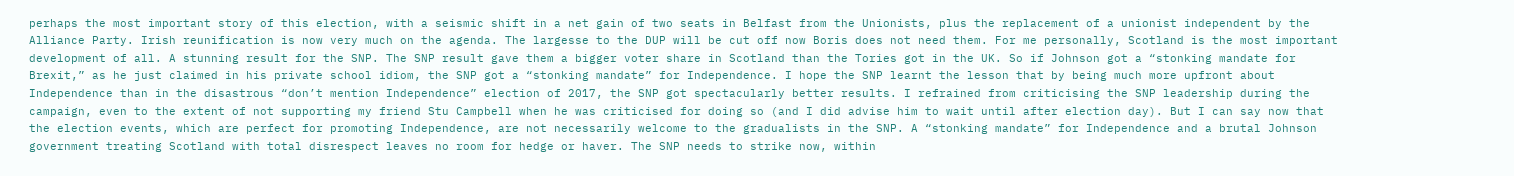perhaps the most important story of this election, with a seismic shift in a net gain of two seats in Belfast from the Unionists, plus the replacement of a unionist independent by the Alliance Party. Irish reunification is now very much on the agenda. The largesse to the DUP will be cut off now Boris does not need them. For me personally, Scotland is the most important development of all. A stunning result for the SNP. The SNP result gave them a bigger voter share in Scotland than the Tories got in the UK. So if Johnson got a “stonking mandate for Brexit,” as he just claimed in his private school idiom, the SNP got a “stonking mandate” for Independence. I hope the SNP learnt the lesson that by being much more upfront about Independence than in the disastrous “don’t mention Independence” election of 2017, the SNP got spectacularly better results. I refrained from criticising the SNP leadership during the campaign, even to the extent of not supporting my friend Stu Campbell when he was criticised for doing so (and I did advise him to wait until after election day). But I can say now that the election events, which are perfect for promoting Independence, are not necessarily welcome to the gradualists in the SNP. A “stonking mandate” for Independence and a brutal Johnson government treating Scotland with total disrespect leaves no room for hedge or haver. The SNP needs to strike now, within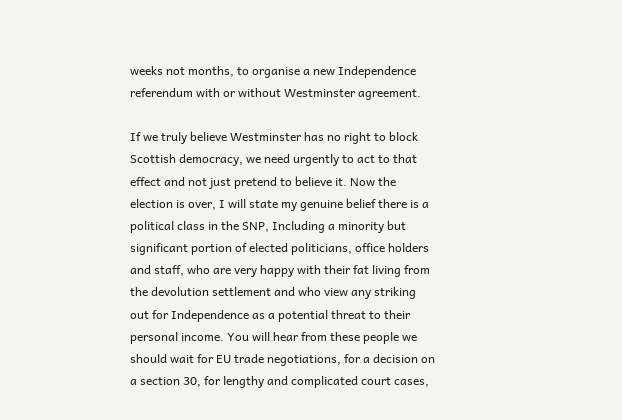weeks not months, to organise a new Independence referendum with or without Westminster agreement.

If we truly believe Westminster has no right to block Scottish democracy, we need urgently to act to that effect and not just pretend to believe it. Now the election is over, I will state my genuine belief there is a political class in the SNP, Including a minority but significant portion of elected politicians, office holders and staff, who are very happy with their fat living from the devolution settlement and who view any striking out for Independence as a potential threat to their personal income. You will hear from these people we should wait for EU trade negotiations, for a decision on a section 30, for lengthy and complicated court cases,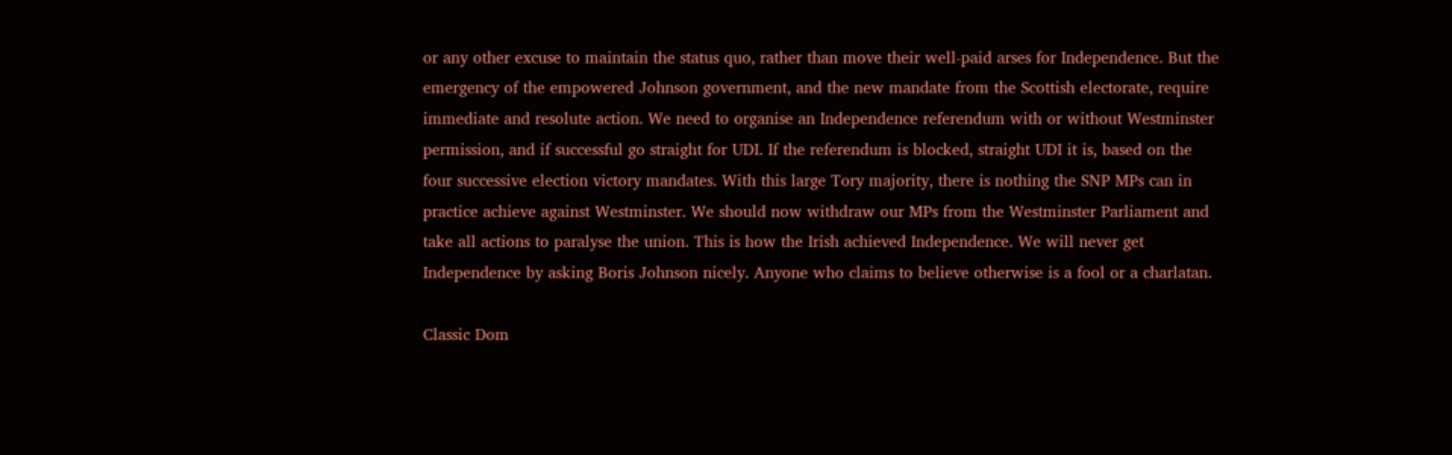or any other excuse to maintain the status quo, rather than move their well-paid arses for Independence. But the emergency of the empowered Johnson government, and the new mandate from the Scottish electorate, require immediate and resolute action. We need to organise an Independence referendum with or without Westminster permission, and if successful go straight for UDI. If the referendum is blocked, straight UDI it is, based on the four successive election victory mandates. With this large Tory majority, there is nothing the SNP MPs can in practice achieve against Westminster. We should now withdraw our MPs from the Westminster Parliament and take all actions to paralyse the union. This is how the Irish achieved Independence. We will never get Independence by asking Boris Johnson nicely. Anyone who claims to believe otherwise is a fool or a charlatan.

Classic Dom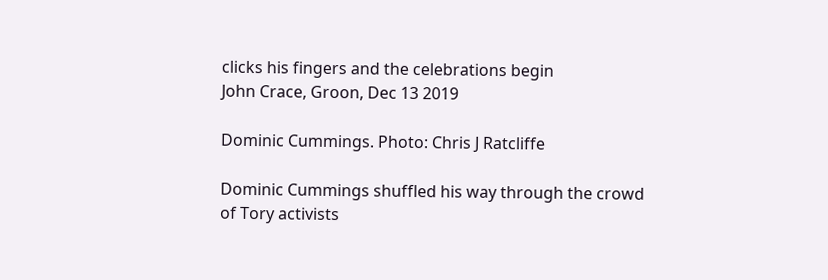clicks his fingers and the celebrations begin
John Crace, Groon, Dec 13 2019

Dominic Cummings. Photo: Chris J Ratcliffe

Dominic Cummings shuffled his way through the crowd of Tory activists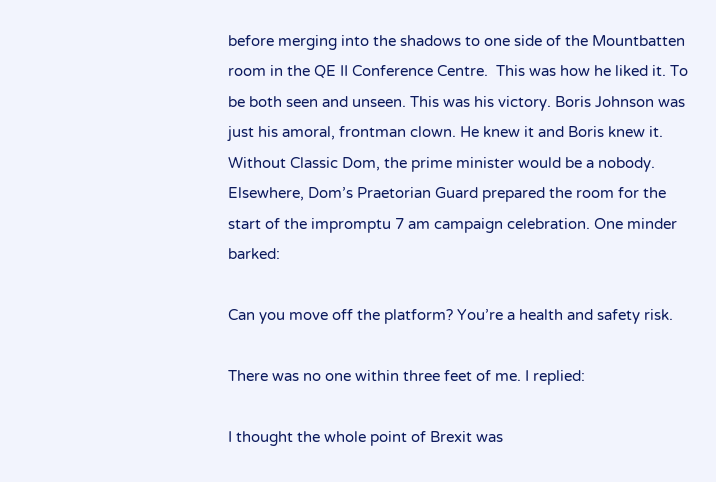before merging into the shadows to one side of the Mountbatten room in the QE II Conference Centre.  This was how he liked it. To be both seen and unseen. This was his victory. Boris Johnson was just his amoral, frontman clown. He knew it and Boris knew it. Without Classic Dom, the prime minister would be a nobody. Elsewhere, Dom’s Praetorian Guard prepared the room for the start of the impromptu 7 am campaign celebration. One minder barked:

Can you move off the platform? You’re a health and safety risk.

There was no one within three feet of me. I replied:

I thought the whole point of Brexit was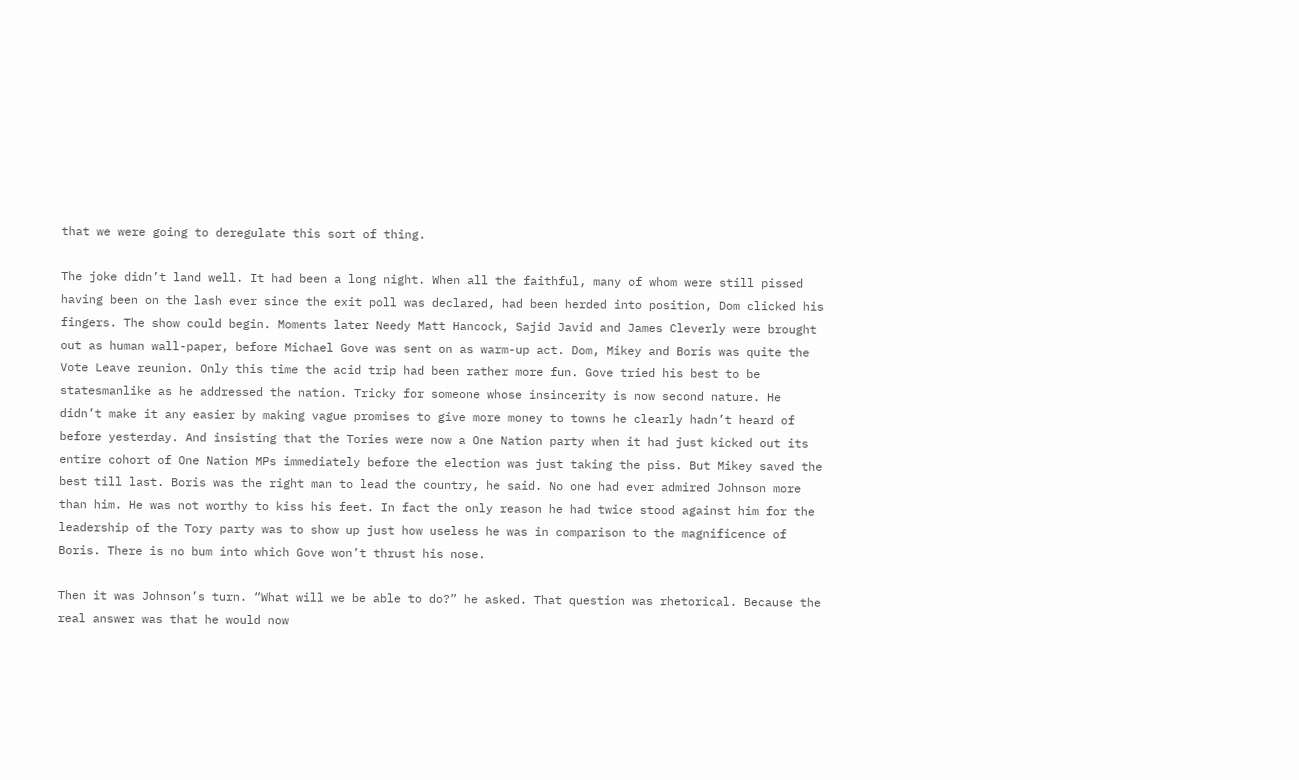that we were going to deregulate this sort of thing.

The joke didn’t land well. It had been a long night. When all the faithful, many of whom were still pissed having been on the lash ever since the exit poll was declared, had been herded into position, Dom clicked his fingers. The show could begin. Moments later Needy Matt Hancock, Sajid Javid and James Cleverly were brought out as human wall-paper, before Michael Gove was sent on as warm-up act. Dom, Mikey and Boris was quite the Vote Leave reunion. Only this time the acid trip had been rather more fun. Gove tried his best to be statesmanlike as he addressed the nation. Tricky for someone whose insincerity is now second nature. He didn’t make it any easier by making vague promises to give more money to towns he clearly hadn’t heard of before yesterday. And insisting that the Tories were now a One Nation party when it had just kicked out its entire cohort of One Nation MPs immediately before the election was just taking the piss. But Mikey saved the best till last. Boris was the right man to lead the country, he said. No one had ever admired Johnson more than him. He was not worthy to kiss his feet. In fact the only reason he had twice stood against him for the leadership of the Tory party was to show up just how useless he was in comparison to the magnificence of Boris. There is no bum into which Gove won’t thrust his nose.

Then it was Johnson’s turn. “What will we be able to do?” he asked. That question was rhetorical. Because the real answer was that he would now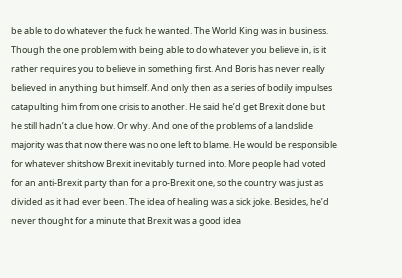be able to do whatever the fuck he wanted. The World King was in business. Though the one problem with being able to do whatever you believe in, is it rather requires you to believe in something first. And Boris has never really believed in anything but himself. And only then as a series of bodily impulses catapulting him from one crisis to another. He said he’d get Brexit done but he still hadn’t a clue how. Or why. And one of the problems of a landslide majority was that now there was no one left to blame. He would be responsible for whatever shitshow Brexit inevitably turned into. More people had voted for an anti-Brexit party than for a pro-Brexit one, so the country was just as divided as it had ever been. The idea of healing was a sick joke. Besides, he’d never thought for a minute that Brexit was a good idea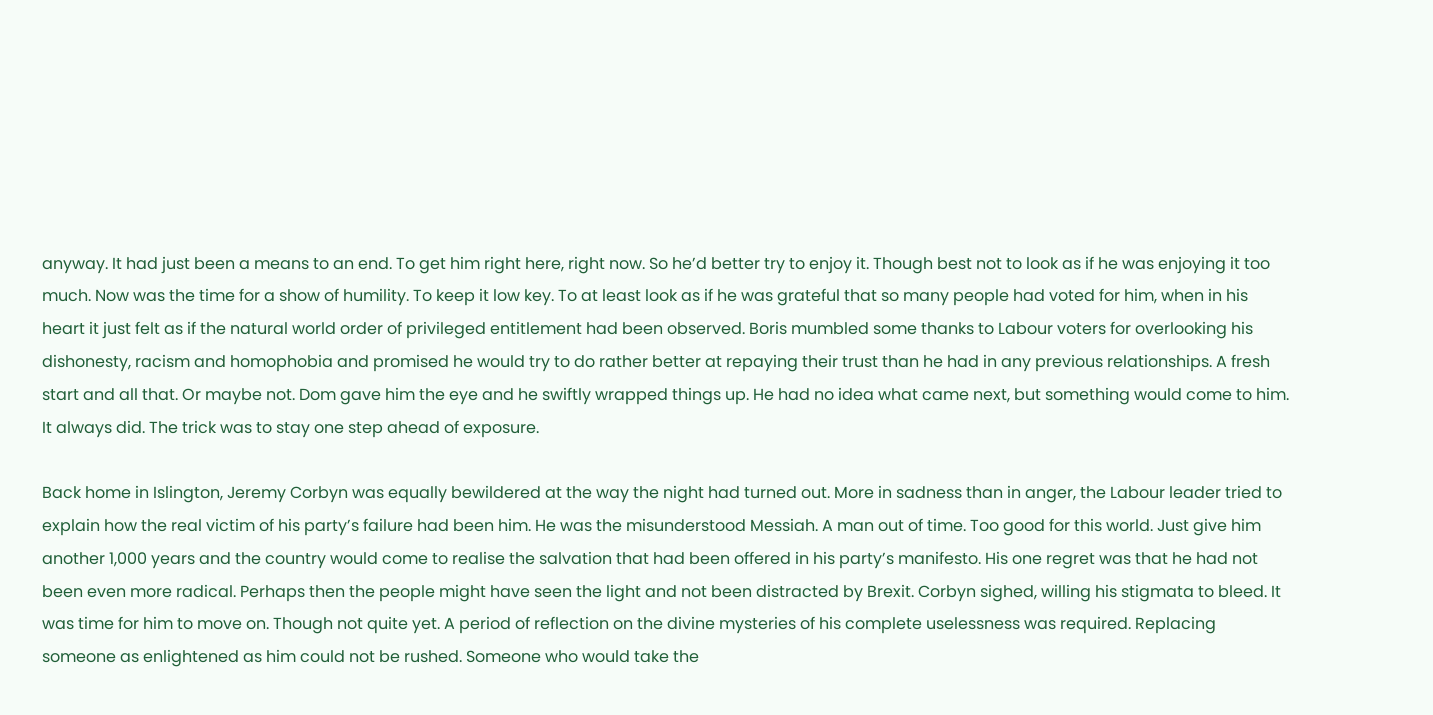anyway. It had just been a means to an end. To get him right here, right now. So he’d better try to enjoy it. Though best not to look as if he was enjoying it too much. Now was the time for a show of humility. To keep it low key. To at least look as if he was grateful that so many people had voted for him, when in his heart it just felt as if the natural world order of privileged entitlement had been observed. Boris mumbled some thanks to Labour voters for overlooking his dishonesty, racism and homophobia and promised he would try to do rather better at repaying their trust than he had in any previous relationships. A fresh start and all that. Or maybe not. Dom gave him the eye and he swiftly wrapped things up. He had no idea what came next, but something would come to him. It always did. The trick was to stay one step ahead of exposure.

Back home in Islington, Jeremy Corbyn was equally bewildered at the way the night had turned out. More in sadness than in anger, the Labour leader tried to explain how the real victim of his party’s failure had been him. He was the misunderstood Messiah. A man out of time. Too good for this world. Just give him another 1,000 years and the country would come to realise the salvation that had been offered in his party’s manifesto. His one regret was that he had not been even more radical. Perhaps then the people might have seen the light and not been distracted by Brexit. Corbyn sighed, willing his stigmata to bleed. It was time for him to move on. Though not quite yet. A period of reflection on the divine mysteries of his complete uselessness was required. Replacing someone as enlightened as him could not be rushed. Someone who would take the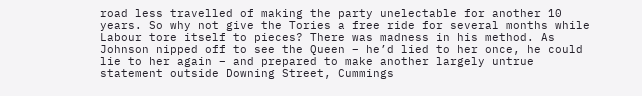road less travelled of making the party unelectable for another 10 years. So why not give the Tories a free ride for several months while Labour tore itself to pieces? There was madness in his method. As Johnson nipped off to see the Queen – he’d lied to her once, he could lie to her again – and prepared to make another largely untrue statement outside Downing Street, Cummings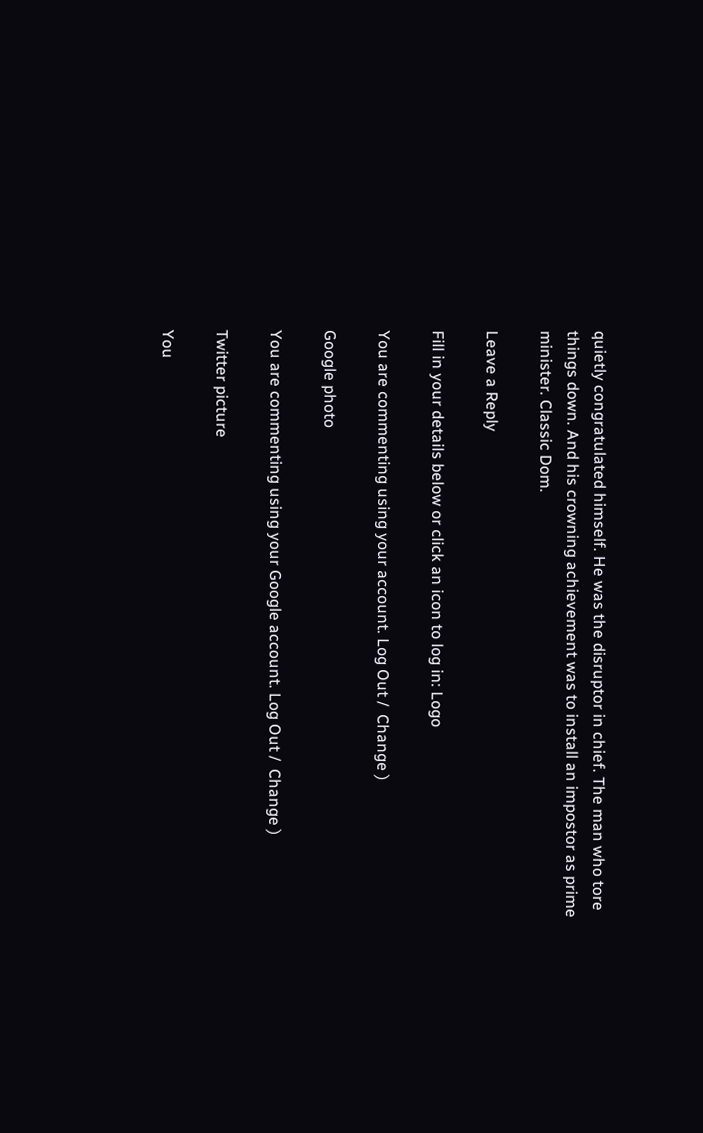quietly congratulated himself. He was the disruptor in chief. The man who tore things down. And his crowning achievement was to install an impostor as prime minister. Classic Dom.

Leave a Reply

Fill in your details below or click an icon to log in: Logo

You are commenting using your account. Log Out /  Change )

Google photo

You are commenting using your Google account. Log Out /  Change )

Twitter picture

You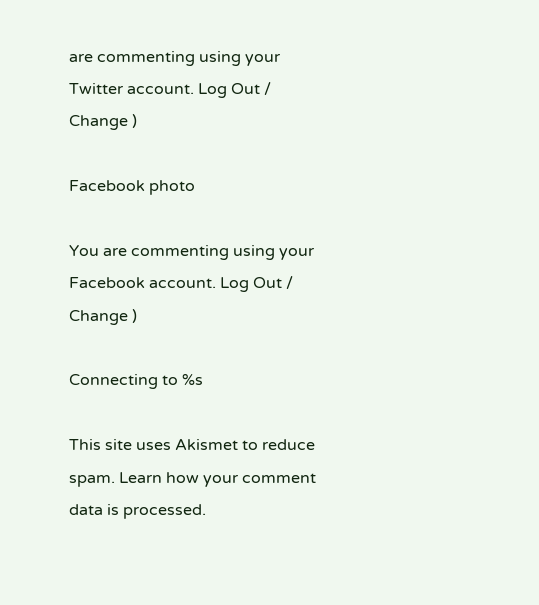are commenting using your Twitter account. Log Out /  Change )

Facebook photo

You are commenting using your Facebook account. Log Out /  Change )

Connecting to %s

This site uses Akismet to reduce spam. Learn how your comment data is processed.